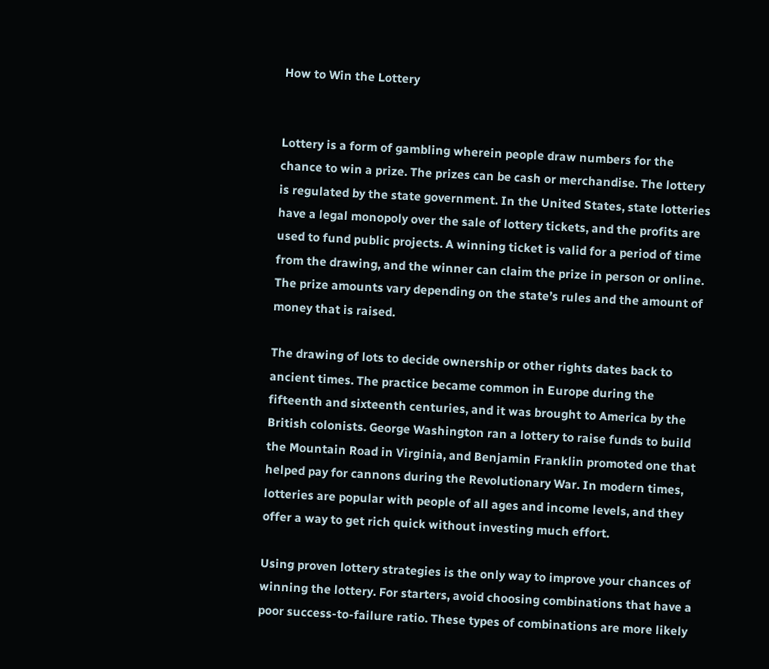How to Win the Lottery


Lottery is a form of gambling wherein people draw numbers for the chance to win a prize. The prizes can be cash or merchandise. The lottery is regulated by the state government. In the United States, state lotteries have a legal monopoly over the sale of lottery tickets, and the profits are used to fund public projects. A winning ticket is valid for a period of time from the drawing, and the winner can claim the prize in person or online. The prize amounts vary depending on the state’s rules and the amount of money that is raised.

The drawing of lots to decide ownership or other rights dates back to ancient times. The practice became common in Europe during the fifteenth and sixteenth centuries, and it was brought to America by the British colonists. George Washington ran a lottery to raise funds to build the Mountain Road in Virginia, and Benjamin Franklin promoted one that helped pay for cannons during the Revolutionary War. In modern times, lotteries are popular with people of all ages and income levels, and they offer a way to get rich quick without investing much effort.

Using proven lottery strategies is the only way to improve your chances of winning the lottery. For starters, avoid choosing combinations that have a poor success-to-failure ratio. These types of combinations are more likely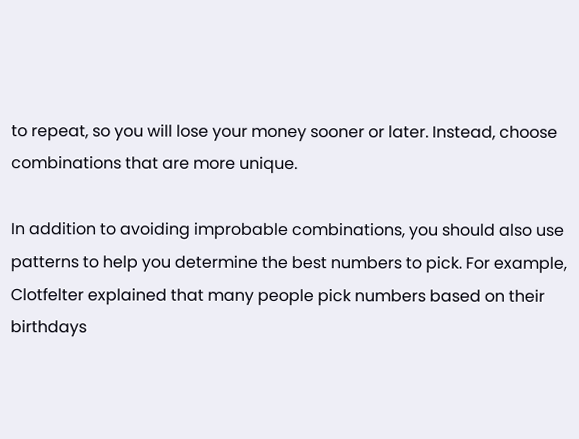to repeat, so you will lose your money sooner or later. Instead, choose combinations that are more unique.

In addition to avoiding improbable combinations, you should also use patterns to help you determine the best numbers to pick. For example, Clotfelter explained that many people pick numbers based on their birthdays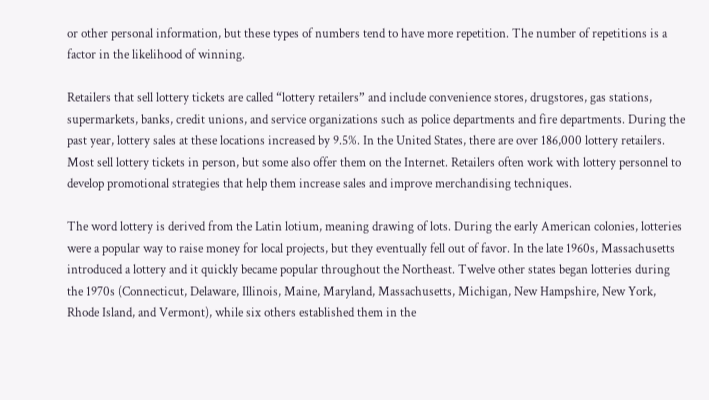or other personal information, but these types of numbers tend to have more repetition. The number of repetitions is a factor in the likelihood of winning.

Retailers that sell lottery tickets are called “lottery retailers” and include convenience stores, drugstores, gas stations, supermarkets, banks, credit unions, and service organizations such as police departments and fire departments. During the past year, lottery sales at these locations increased by 9.5%. In the United States, there are over 186,000 lottery retailers. Most sell lottery tickets in person, but some also offer them on the Internet. Retailers often work with lottery personnel to develop promotional strategies that help them increase sales and improve merchandising techniques.

The word lottery is derived from the Latin lotium, meaning drawing of lots. During the early American colonies, lotteries were a popular way to raise money for local projects, but they eventually fell out of favor. In the late 1960s, Massachusetts introduced a lottery and it quickly became popular throughout the Northeast. Twelve other states began lotteries during the 1970s (Connecticut, Delaware, Illinois, Maine, Maryland, Massachusetts, Michigan, New Hampshire, New York, Rhode Island, and Vermont), while six others established them in the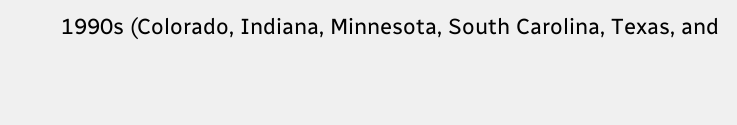1990s (Colorado, Indiana, Minnesota, South Carolina, Texas, and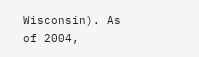Wisconsin). As of 2004,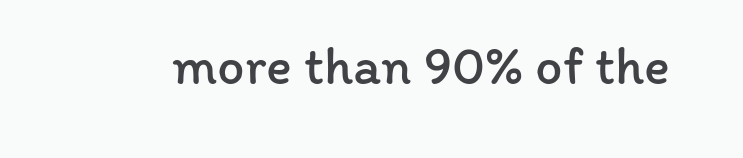more than 90% of the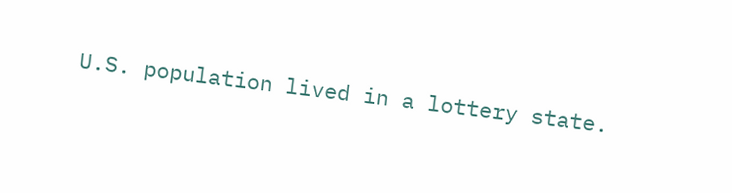U.S. population lived in a lottery state.